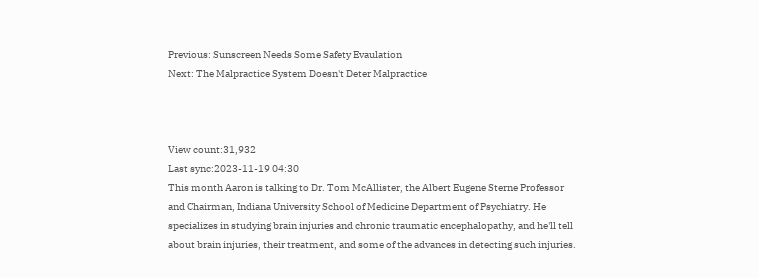Previous: Sunscreen Needs Some Safety Evaulation
Next: The Malpractice System Doesn't Deter Malpractice



View count:31,932
Last sync:2023-11-19 04:30
This month Aaron is talking to Dr. Tom McAllister, the Albert Eugene Sterne Professor and Chairman, Indiana University School of Medicine Department of Psychiatry. He specializes in studying brain injuries and chronic traumatic encephalopathy, and he'll tell about brain injuries, their treatment, and some of the advances in detecting such injuries.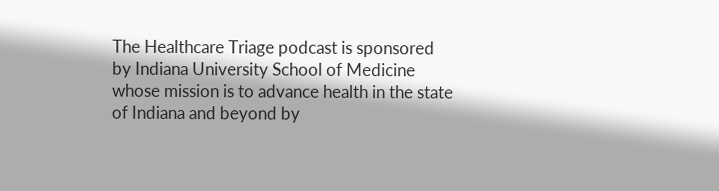The Healthcare Triage podcast is sponsored by Indiana University School of Medicine whose mission is to advance health in the state of Indiana and beyond by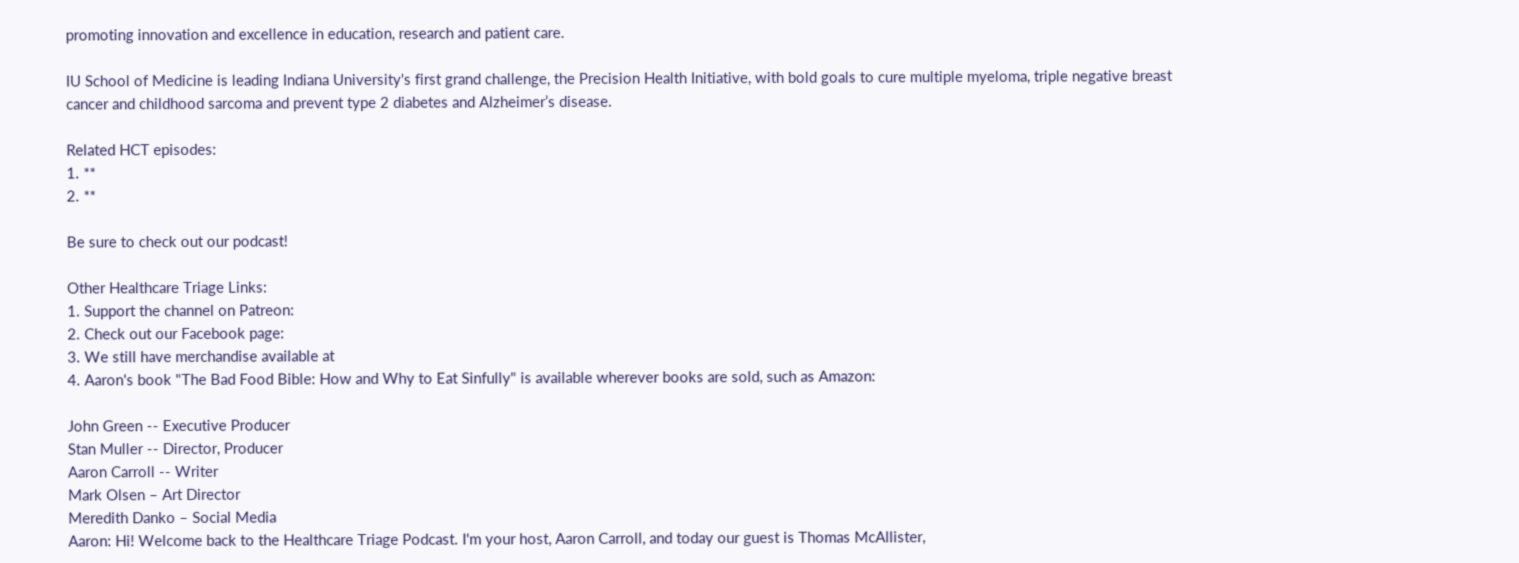promoting innovation and excellence in education, research and patient care.

IU School of Medicine is leading Indiana University's first grand challenge, the Precision Health Initiative, with bold goals to cure multiple myeloma, triple negative breast cancer and childhood sarcoma and prevent type 2 diabetes and Alzheimer’s disease.

Related HCT episodes:
1. **
2. **

Be sure to check out our podcast!

Other Healthcare Triage Links:
1. Support the channel on Patreon:
2. Check out our Facebook page:
3. We still have merchandise available at
4. Aaron's book "The Bad Food Bible: How and Why to Eat Sinfully" is available wherever books are sold, such as Amazon:

John Green -- Executive Producer
Stan Muller -- Director, Producer
Aaron Carroll -- Writer
Mark Olsen – Art Director
Meredith Danko – Social Media
Aaron: Hi! Welcome back to the Healthcare Triage Podcast. I'm your host, Aaron Carroll, and today our guest is Thomas McAllister,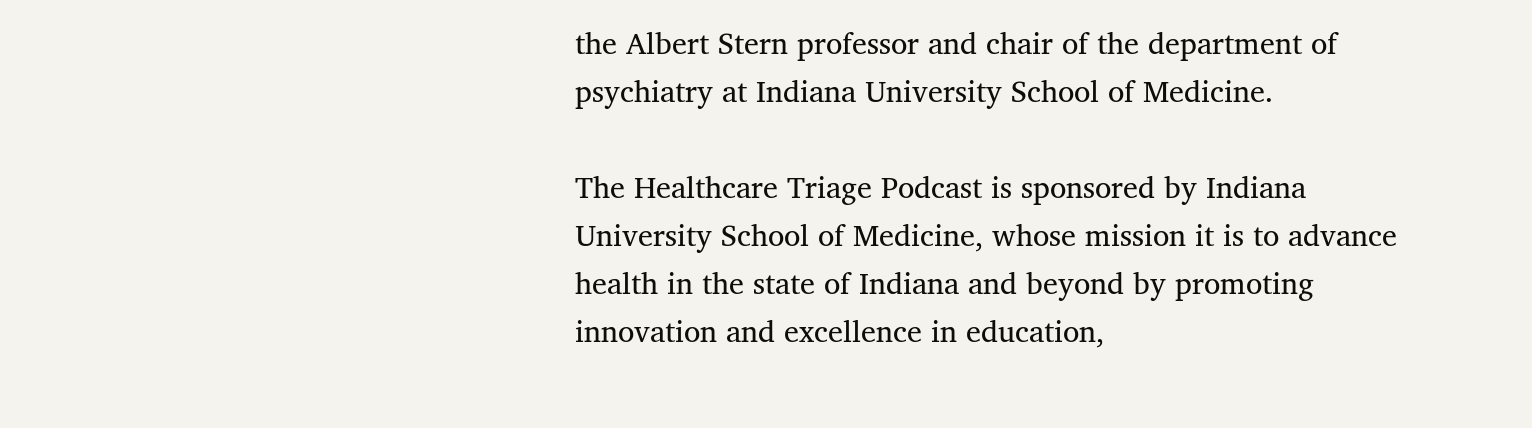the Albert Stern professor and chair of the department of psychiatry at Indiana University School of Medicine.

The Healthcare Triage Podcast is sponsored by Indiana University School of Medicine, whose mission it is to advance health in the state of Indiana and beyond by promoting innovation and excellence in education,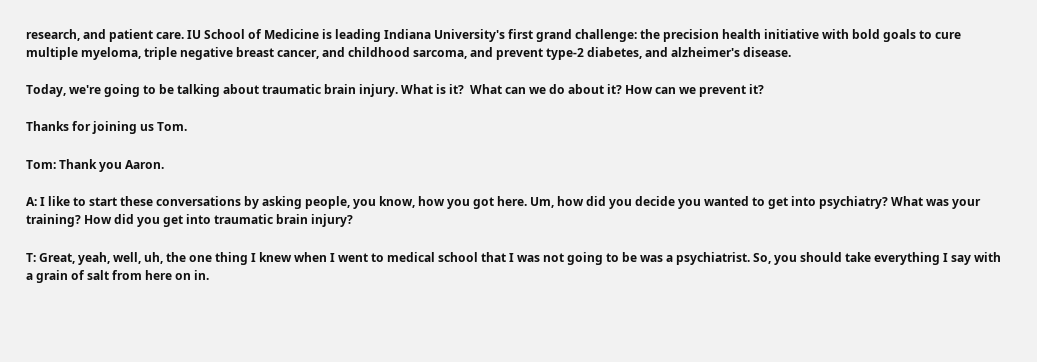research, and patient care. IU School of Medicine is leading Indiana University's first grand challenge: the precision health initiative with bold goals to cure multiple myeloma, triple negative breast cancer, and childhood sarcoma, and prevent type-2 diabetes, and alzheimer's disease.

Today, we're going to be talking about traumatic brain injury. What is it?  What can we do about it? How can we prevent it?

Thanks for joining us Tom.

Tom: Thank you Aaron.

A: I like to start these conversations by asking people, you know, how you got here. Um, how did you decide you wanted to get into psychiatry? What was your training? How did you get into traumatic brain injury?

T: Great, yeah, well, uh, the one thing I knew when I went to medical school that I was not going to be was a psychiatrist. So, you should take everything I say with a grain of salt from here on in.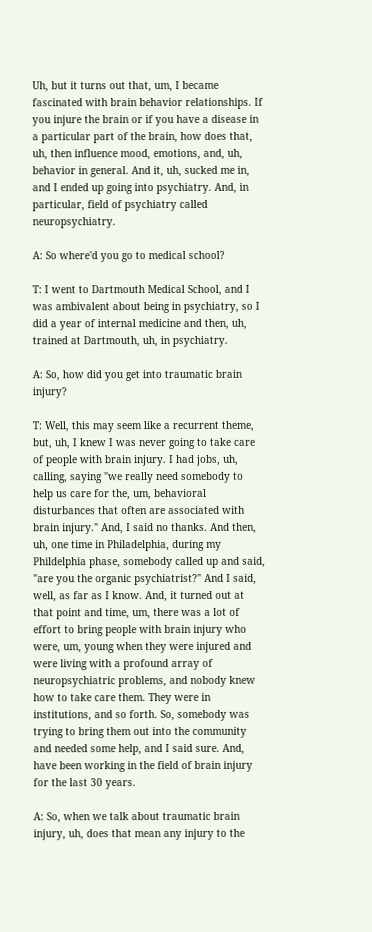Uh, but it turns out that, um, I became fascinated with brain behavior relationships. If you injure the brain or if you have a disease in a particular part of the brain, how does that, uh, then influence mood, emotions, and, uh, behavior in general. And it, uh, sucked me in, and I ended up going into psychiatry. And, in particular, field of psychiatry called neuropsychiatry.

A: So where'd you go to medical school?

T: I went to Dartmouth Medical School, and I was ambivalent about being in psychiatry, so I did a year of internal medicine and then, uh, trained at Dartmouth, uh, in psychiatry.

A: So, how did you get into traumatic brain injury?

T: Well, this may seem like a recurrent theme, but, uh, I knew I was never going to take care of people with brain injury. I had jobs, uh, calling, saying "we really need somebody to help us care for the, um, behavioral disturbances that often are associated with brain injury." And, I said no thanks. And then, uh, one time in Philadelphia, during my Phildelphia phase, somebody called up and said, "are you the organic psychiatrist?" And I said, well, as far as I know. And, it turned out at that point and time, um, there was a lot of effort to bring people with brain injury who were, um, young when they were injured and were living with a profound array of neuropsychiatric problems, and nobody knew how to take care them. They were in institutions, and so forth. So, somebody was trying to bring them out into the community and needed some help, and I said sure. And, have been working in the field of brain injury for the last 30 years.

A: So, when we talk about traumatic brain injury, uh, does that mean any injury to the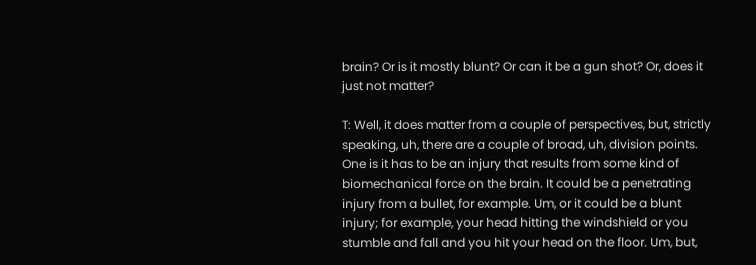brain? Or is it mostly blunt? Or can it be a gun shot? Or, does it just not matter?

T: Well, it does matter from a couple of perspectives, but, strictly speaking, uh, there are a couple of broad, uh, division points. One is it has to be an injury that results from some kind of biomechanical force on the brain. It could be a penetrating injury from a bullet, for example. Um, or it could be a blunt injury; for example, your head hitting the windshield or you stumble and fall and you hit your head on the floor. Um, but,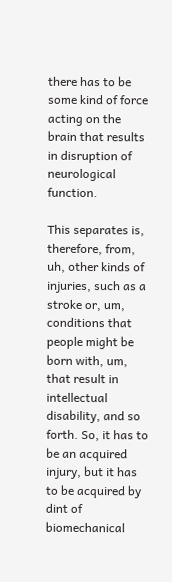there has to be some kind of force acting on the brain that results in disruption of neurological function.

This separates is, therefore, from, uh, other kinds of injuries, such as a stroke or, um, conditions that people might be born with, um, that result in intellectual disability, and so forth. So, it has to be an acquired injury, but it has to be acquired by dint of biomechanical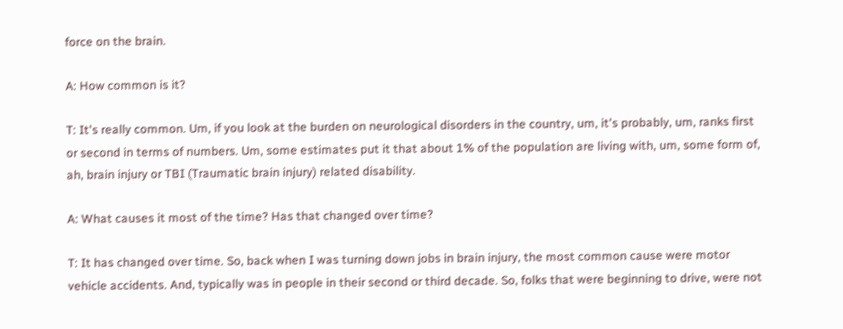force on the brain.

A: How common is it?

T: It's really common. Um, if you look at the burden on neurological disorders in the country, um, it's probably, um, ranks first or second in terms of numbers. Um, some estimates put it that about 1% of the population are living with, um, some form of, ah, brain injury or TBI (Traumatic brain injury) related disability.

A: What causes it most of the time? Has that changed over time?

T: It has changed over time. So, back when I was turning down jobs in brain injury, the most common cause were motor vehicle accidents. And, typically was in people in their second or third decade. So, folks that were beginning to drive, were not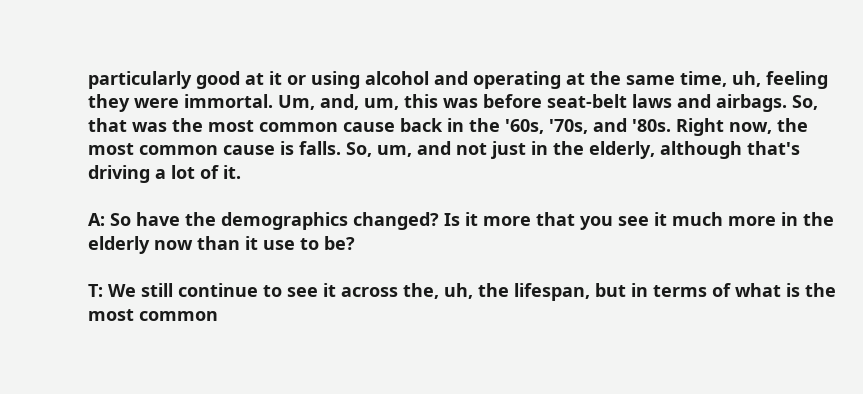particularly good at it or using alcohol and operating at the same time, uh, feeling they were immortal. Um, and, um, this was before seat-belt laws and airbags. So, that was the most common cause back in the '60s, '70s, and '80s. Right now, the most common cause is falls. So, um, and not just in the elderly, although that's driving a lot of it.

A: So have the demographics changed? Is it more that you see it much more in the elderly now than it use to be?

T: We still continue to see it across the, uh, the lifespan, but in terms of what is the most common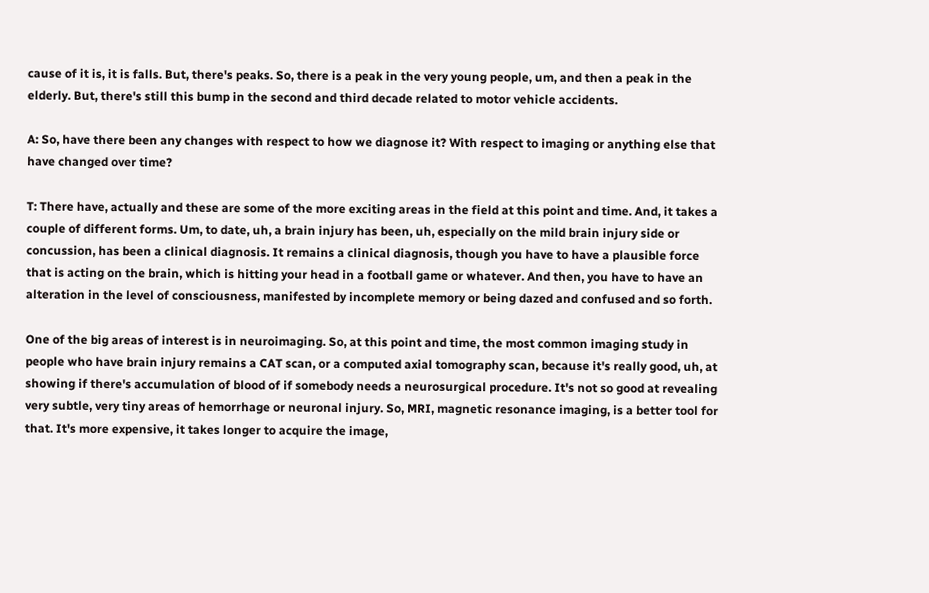cause of it is, it is falls. But, there's peaks. So, there is a peak in the very young people, um, and then a peak in the elderly. But, there's still this bump in the second and third decade related to motor vehicle accidents.

A: So, have there been any changes with respect to how we diagnose it? With respect to imaging or anything else that have changed over time?

T: There have, actually and these are some of the more exciting areas in the field at this point and time. And, it takes a couple of different forms. Um, to date, uh, a brain injury has been, uh, especially on the mild brain injury side or concussion, has been a clinical diagnosis. It remains a clinical diagnosis, though you have to have a plausible force that is acting on the brain, which is hitting your head in a football game or whatever. And then, you have to have an alteration in the level of consciousness, manifested by incomplete memory or being dazed and confused and so forth.

One of the big areas of interest is in neuroimaging. So, at this point and time, the most common imaging study in people who have brain injury remains a CAT scan, or a computed axial tomography scan, because it's really good, uh, at showing if there's accumulation of blood of if somebody needs a neurosurgical procedure. It's not so good at revealing very subtle, very tiny areas of hemorrhage or neuronal injury. So, MRI, magnetic resonance imaging, is a better tool for that. It's more expensive, it takes longer to acquire the image,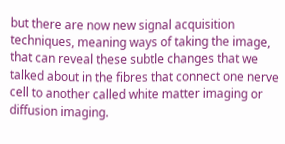but there are now new signal acquisition techniques, meaning ways of taking the image, that can reveal these subtle changes that we talked about in the fibres that connect one nerve cell to another called white matter imaging or diffusion imaging.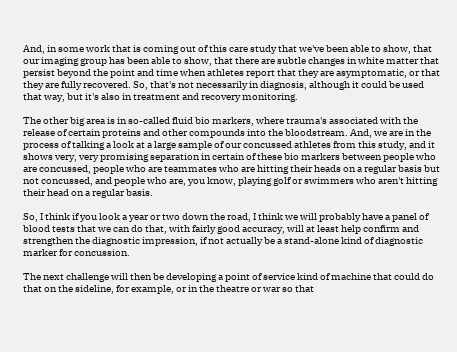And, in some work that is coming out of this care study that we've been able to show, that our imaging group has been able to show, that there are subtle changes in white matter that persist beyond the point and time when athletes report that they are asymptomatic, or that they are fully recovered. So, that's not necessarily in diagnosis, although it could be used that way, but it's also in treatment and recovery monitoring.

The other big area is in so-called fluid bio markers, where trauma's associated with the release of certain proteins and other compounds into the bloodstream. And, we are in the process of talking a look at a large sample of our concussed athletes from this study, and it shows very, very promising separation in certain of these bio markers between people who are concussed, people who are teammates who are hitting their heads on a regular basis but not concussed, and people who are, you know, playing golf or swimmers who aren't hitting their head on a regular basis.

So, I think if you look a year or two down the road, I think we will probably have a panel of blood tests that we can do that, with fairly good accuracy, will at least help confirm and strengthen the diagnostic impression, if not actually be a stand-alone kind of diagnostic marker for concussion.

The next challenge will then be developing a point of service kind of machine that could do that on the sideline, for example, or in the theatre or war so that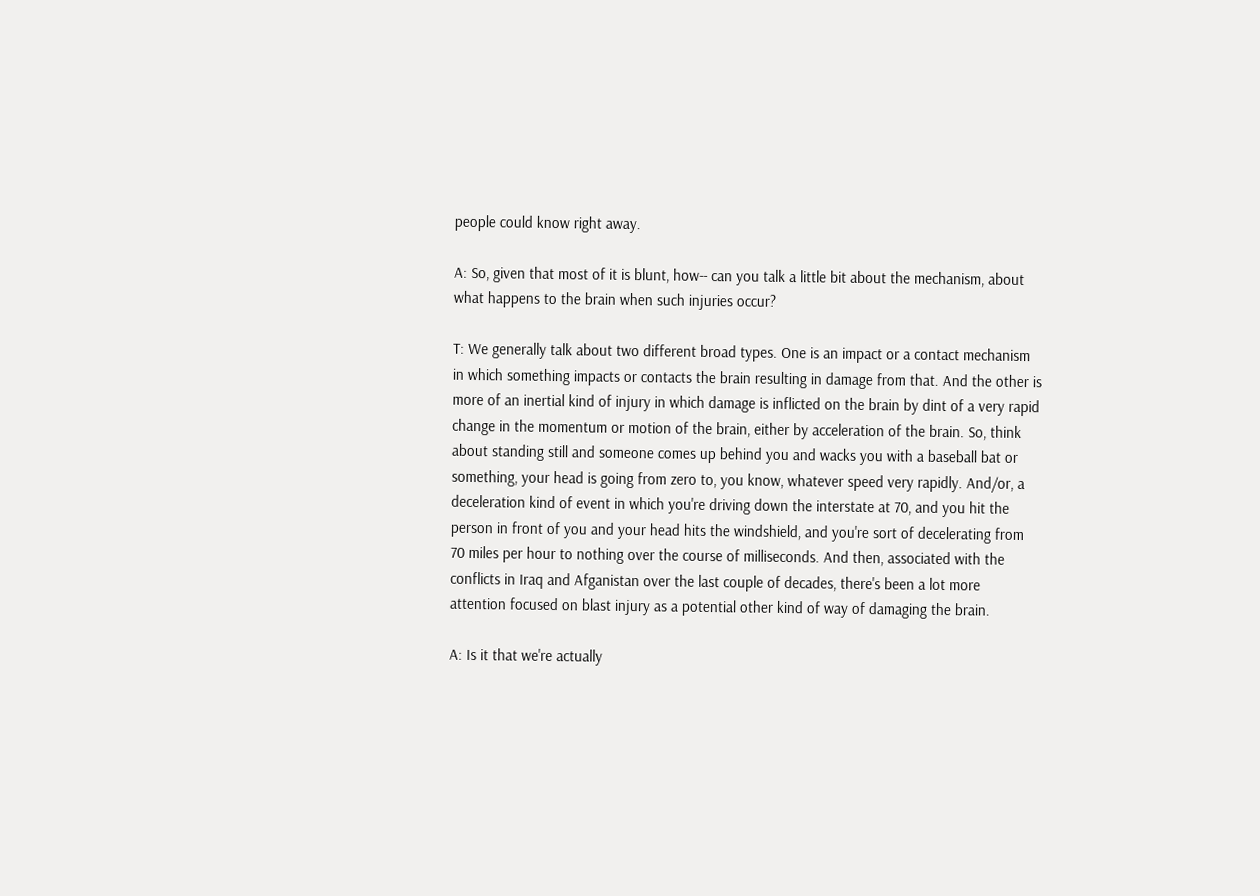people could know right away.

A: So, given that most of it is blunt, how-- can you talk a little bit about the mechanism, about what happens to the brain when such injuries occur?

T: We generally talk about two different broad types. One is an impact or a contact mechanism in which something impacts or contacts the brain resulting in damage from that. And the other is more of an inertial kind of injury in which damage is inflicted on the brain by dint of a very rapid change in the momentum or motion of the brain, either by acceleration of the brain. So, think about standing still and someone comes up behind you and wacks you with a baseball bat or something, your head is going from zero to, you know, whatever speed very rapidly. And/or, a deceleration kind of event in which you're driving down the interstate at 70, and you hit the person in front of you and your head hits the windshield, and you're sort of decelerating from 70 miles per hour to nothing over the course of milliseconds. And then, associated with the conflicts in Iraq and Afganistan over the last couple of decades, there's been a lot more attention focused on blast injury as a potential other kind of way of damaging the brain.

A: Is it that we're actually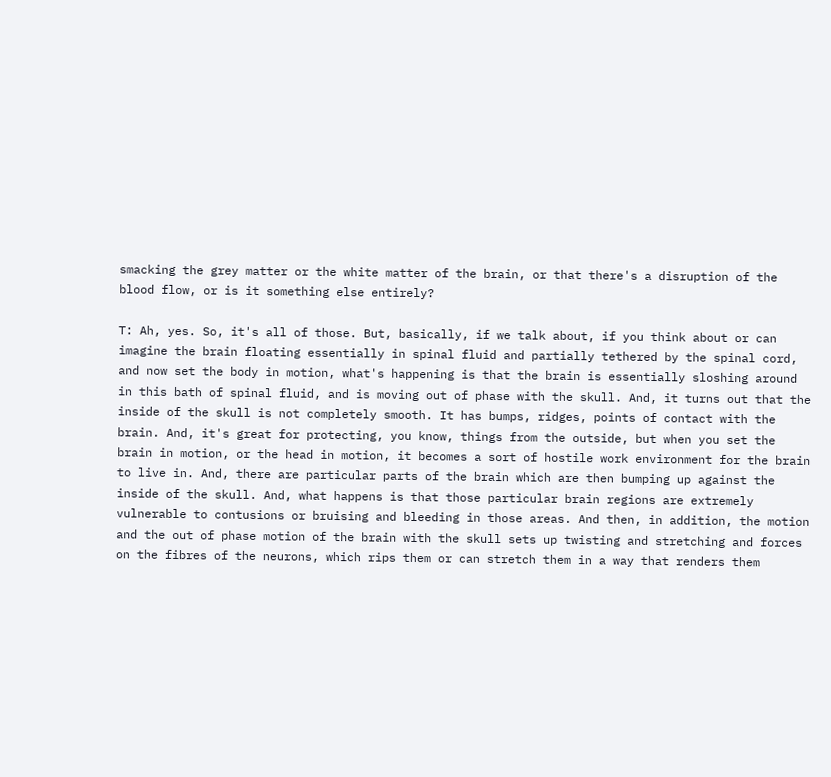smacking the grey matter or the white matter of the brain, or that there's a disruption of the blood flow, or is it something else entirely?

T: Ah, yes. So, it's all of those. But, basically, if we talk about, if you think about or can imagine the brain floating essentially in spinal fluid and partially tethered by the spinal cord, and now set the body in motion, what's happening is that the brain is essentially sloshing around in this bath of spinal fluid, and is moving out of phase with the skull. And, it turns out that the inside of the skull is not completely smooth. It has bumps, ridges, points of contact with the brain. And, it's great for protecting, you know, things from the outside, but when you set the brain in motion, or the head in motion, it becomes a sort of hostile work environment for the brain to live in. And, there are particular parts of the brain which are then bumping up against the inside of the skull. And, what happens is that those particular brain regions are extremely vulnerable to contusions or bruising and bleeding in those areas. And then, in addition, the motion and the out of phase motion of the brain with the skull sets up twisting and stretching and forces on the fibres of the neurons, which rips them or can stretch them in a way that renders them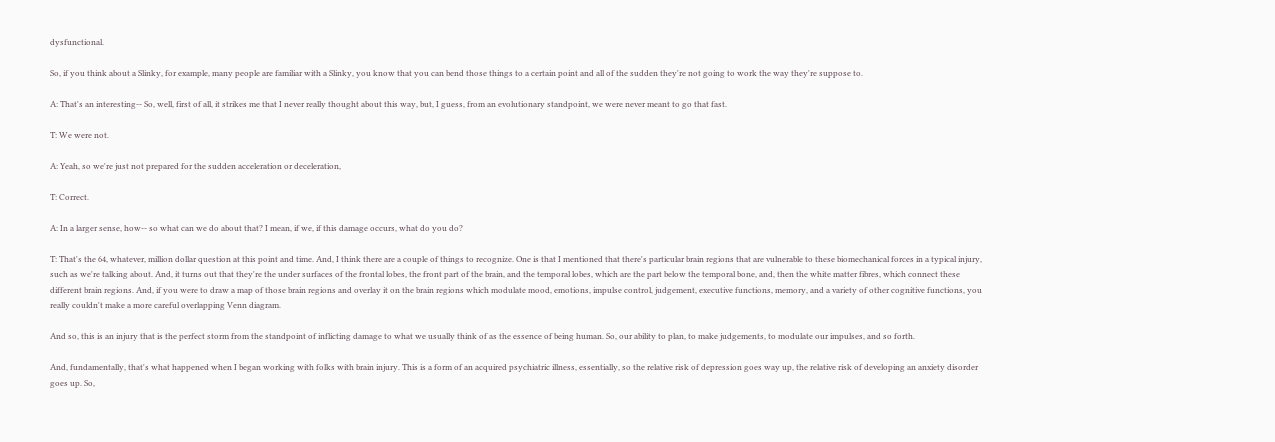dysfunctional.

So, if you think about a Slinky, for example, many people are familiar with a Slinky, you know that you can bend those things to a certain point and all of the sudden they're not going to work the way they're suppose to.

A: That's an interesting-- So, well, first of all, it strikes me that I never really thought about this way, but, I guess, from an evolutionary standpoint, we were never meant to go that fast.

T: We were not.

A: Yeah, so we're just not prepared for the sudden acceleration or deceleration,

T: Correct.

A: In a larger sense, how-- so what can we do about that? I mean, if we, if this damage occurs, what do you do?

T: That's the 64, whatever, million dollar question at this point and time. And, I think there are a couple of things to recognize. One is that I mentioned that there's particular brain regions that are vulnerable to these biomechanical forces in a typical injury, such as we're talking about. And, it turns out that they're the under surfaces of the frontal lobes, the front part of the brain, and the temporal lobes, which are the part below the temporal bone, and, then the white matter fibres, which connect these different brain regions. And, if you were to draw a map of those brain regions and overlay it on the brain regions which modulate mood, emotions, impulse control, judgement, executive functions, memory, and a variety of other cognitive functions, you really couldn't make a more careful overlapping Venn diagram.

And so, this is an injury that is the perfect storm from the standpoint of inflicting damage to what we usually think of as the essence of being human. So, our ability to plan, to make judgements, to modulate our impulses, and so forth.

And, fundamentally, that's what happened when I began working with folks with brain injury. This is a form of an acquired psychiatric illness, essentially, so the relative risk of depression goes way up, the relative risk of developing an anxiety disorder goes up. So,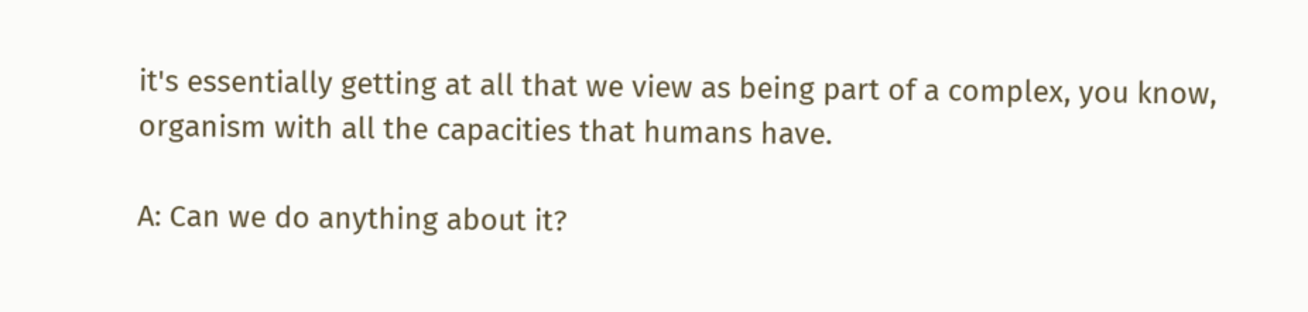it's essentially getting at all that we view as being part of a complex, you know, organism with all the capacities that humans have.

A: Can we do anything about it?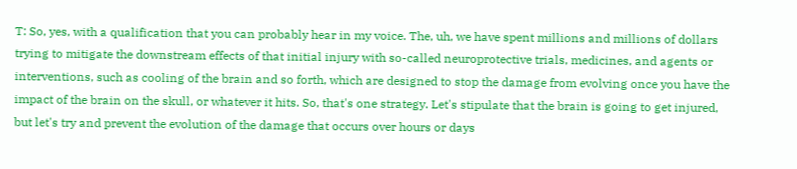T: So, yes, with a qualification that you can probably hear in my voice. The, uh, we have spent millions and millions of dollars trying to mitigate the downstream effects of that initial injury with so-called neuroprotective trials, medicines, and agents or interventions, such as cooling of the brain and so forth, which are designed to stop the damage from evolving once you have the impact of the brain on the skull, or whatever it hits. So, that's one strategy. Let's stipulate that the brain is going to get injured, but let's try and prevent the evolution of the damage that occurs over hours or days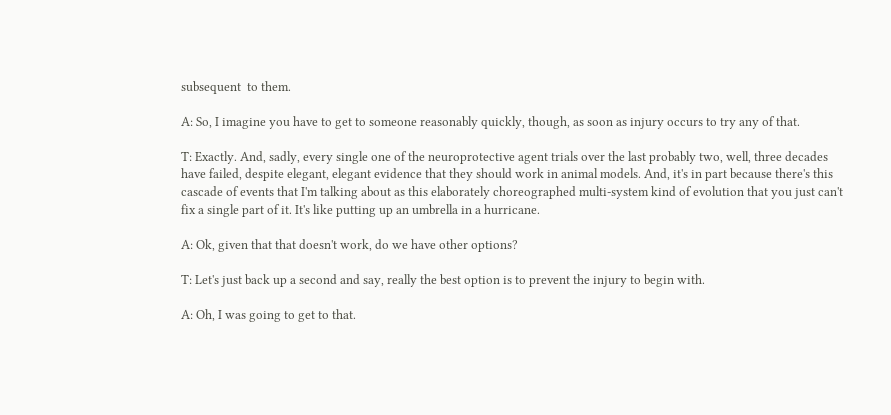subsequent  to them.

A: So, I imagine you have to get to someone reasonably quickly, though, as soon as injury occurs to try any of that.

T: Exactly. And, sadly, every single one of the neuroprotective agent trials over the last probably two, well, three decades have failed, despite elegant, elegant evidence that they should work in animal models. And, it's in part because there's this cascade of events that I'm talking about as this elaborately choreographed multi-system kind of evolution that you just can't fix a single part of it. It's like putting up an umbrella in a hurricane.

A: Ok, given that that doesn't work, do we have other options?

T: Let's just back up a second and say, really the best option is to prevent the injury to begin with.

A: Oh, I was going to get to that.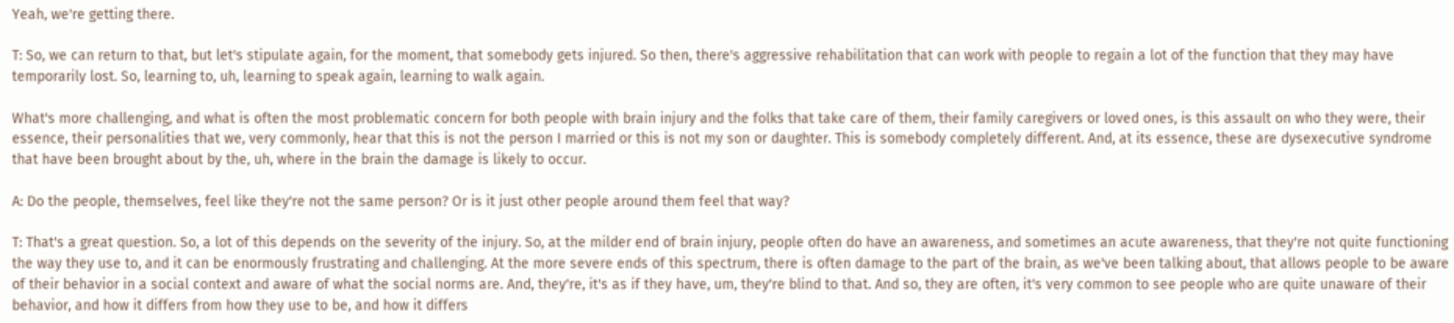Yeah, we're getting there.

T: So, we can return to that, but let's stipulate again, for the moment, that somebody gets injured. So then, there's aggressive rehabilitation that can work with people to regain a lot of the function that they may have temporarily lost. So, learning to, uh, learning to speak again, learning to walk again.

What's more challenging, and what is often the most problematic concern for both people with brain injury and the folks that take care of them, their family caregivers or loved ones, is this assault on who they were, their essence, their personalities that we, very commonly, hear that this is not the person I married or this is not my son or daughter. This is somebody completely different. And, at its essence, these are dysexecutive syndrome that have been brought about by the, uh, where in the brain the damage is likely to occur.

A: Do the people, themselves, feel like they're not the same person? Or is it just other people around them feel that way?

T: That's a great question. So, a lot of this depends on the severity of the injury. So, at the milder end of brain injury, people often do have an awareness, and sometimes an acute awareness, that they're not quite functioning the way they use to, and it can be enormously frustrating and challenging. At the more severe ends of this spectrum, there is often damage to the part of the brain, as we've been talking about, that allows people to be aware of their behavior in a social context and aware of what the social norms are. And, they're, it's as if they have, um, they're blind to that. And so, they are often, it's very common to see people who are quite unaware of their behavior, and how it differs from how they use to be, and how it differs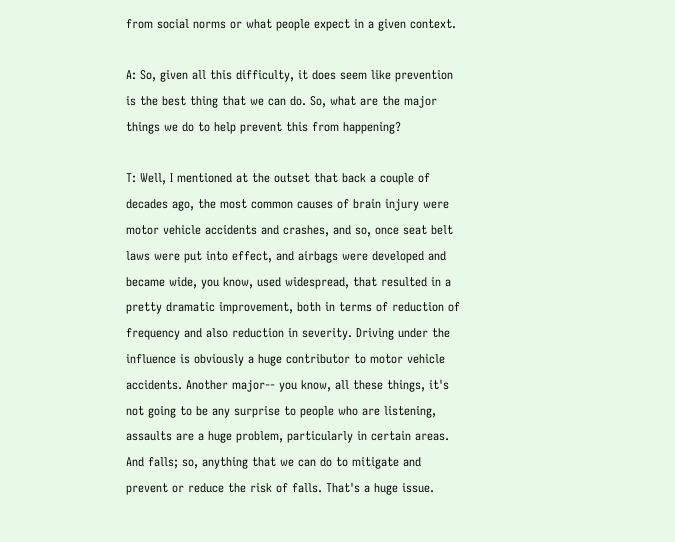from social norms or what people expect in a given context.

A: So, given all this difficulty, it does seem like prevention is the best thing that we can do. So, what are the major things we do to help prevent this from happening?

T: Well, I mentioned at the outset that back a couple of decades ago, the most common causes of brain injury were motor vehicle accidents and crashes, and so, once seat belt laws were put into effect, and airbags were developed and became wide, you know, used widespread, that resulted in a pretty dramatic improvement, both in terms of reduction of frequency and also reduction in severity. Driving under the influence is obviously a huge contributor to motor vehicle accidents. Another major-- you know, all these things, it's not going to be any surprise to people who are listening, assaults are a huge problem, particularly in certain areas. And falls; so, anything that we can do to mitigate and prevent or reduce the risk of falls. That's a huge issue.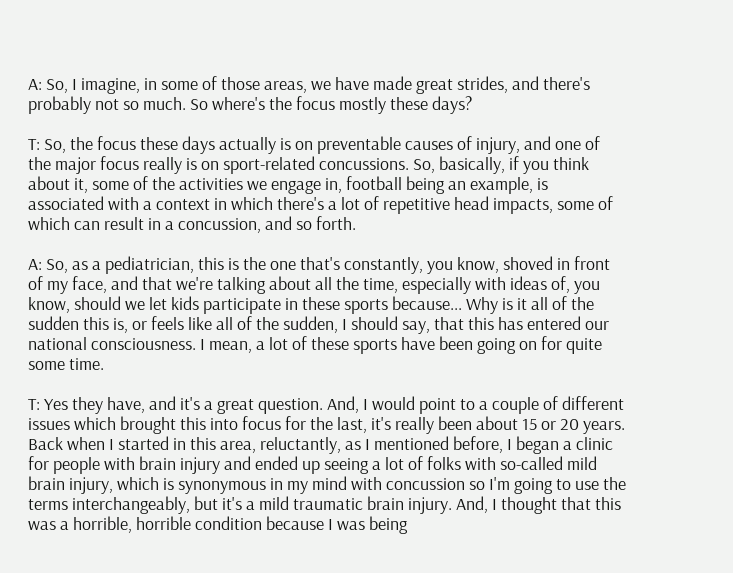A: So, I imagine, in some of those areas, we have made great strides, and there's probably not so much. So where's the focus mostly these days?

T: So, the focus these days actually is on preventable causes of injury, and one of the major focus really is on sport-related concussions. So, basically, if you think about it, some of the activities we engage in, football being an example, is associated with a context in which there's a lot of repetitive head impacts, some of which can result in a concussion, and so forth.

A: So, as a pediatrician, this is the one that's constantly, you know, shoved in front of my face, and that we're talking about all the time, especially with ideas of, you know, should we let kids participate in these sports because... Why is it all of the sudden this is, or feels like all of the sudden, I should say, that this has entered our national consciousness. I mean, a lot of these sports have been going on for quite some time.

T: Yes they have, and it's a great question. And, I would point to a couple of different issues which brought this into focus for the last, it's really been about 15 or 20 years. Back when I started in this area, reluctantly, as I mentioned before, I began a clinic for people with brain injury and ended up seeing a lot of folks with so-called mild brain injury, which is synonymous in my mind with concussion so I'm going to use the terms interchangeably, but it's a mild traumatic brain injury. And, I thought that this was a horrible, horrible condition because I was being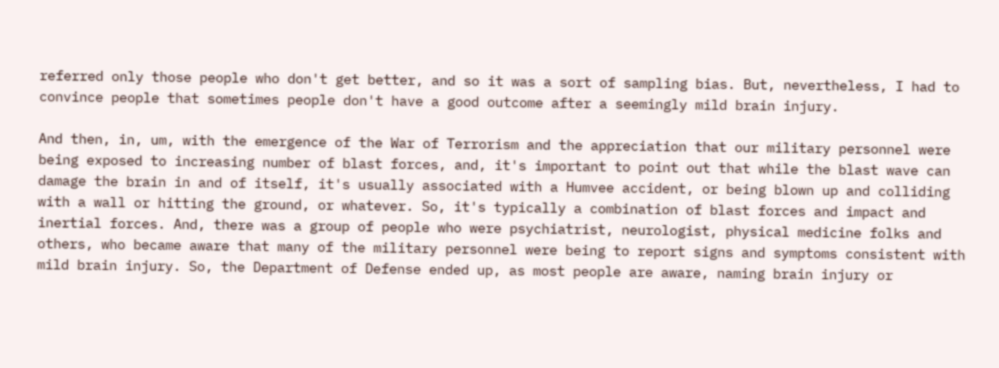referred only those people who don't get better, and so it was a sort of sampling bias. But, nevertheless, I had to convince people that sometimes people don't have a good outcome after a seemingly mild brain injury.

And then, in, um, with the emergence of the War of Terrorism and the appreciation that our military personnel were being exposed to increasing number of blast forces, and, it's important to point out that while the blast wave can damage the brain in and of itself, it's usually associated with a Humvee accident, or being blown up and colliding with a wall or hitting the ground, or whatever. So, it's typically a combination of blast forces and impact and inertial forces. And, there was a group of people who were psychiatrist, neurologist, physical medicine folks and others, who became aware that many of the military personnel were being to report signs and symptoms consistent with mild brain injury. So, the Department of Defense ended up, as most people are aware, naming brain injury or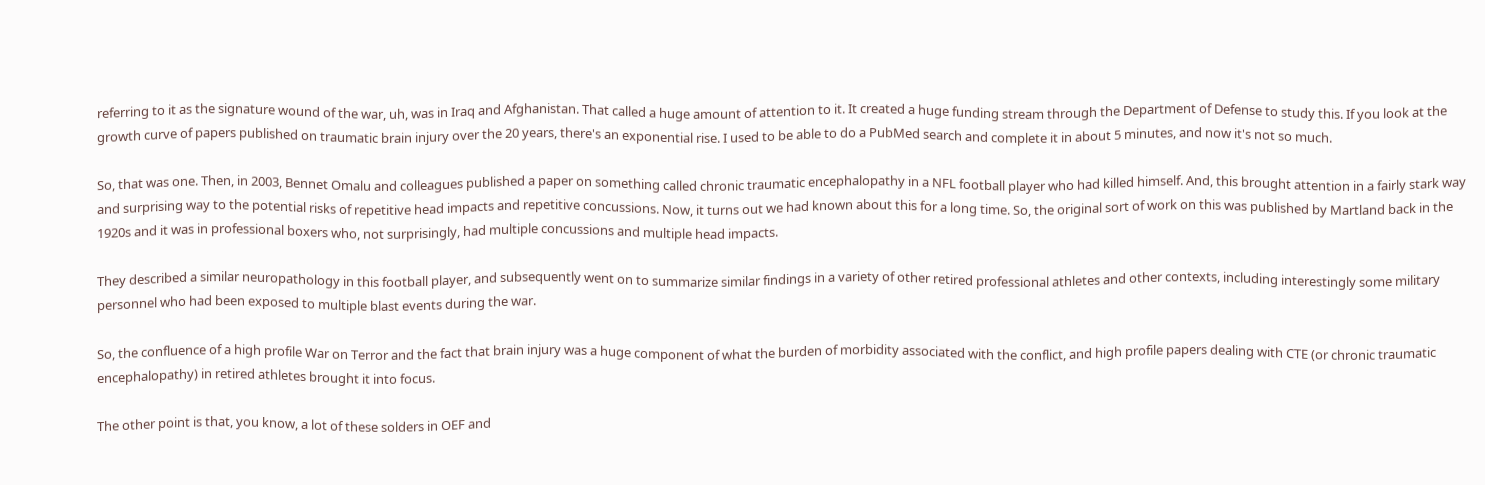referring to it as the signature wound of the war, uh, was in Iraq and Afghanistan. That called a huge amount of attention to it. It created a huge funding stream through the Department of Defense to study this. If you look at the growth curve of papers published on traumatic brain injury over the 20 years, there's an exponential rise. I used to be able to do a PubMed search and complete it in about 5 minutes, and now it's not so much.

So, that was one. Then, in 2003, Bennet Omalu and colleagues published a paper on something called chronic traumatic encephalopathy in a NFL football player who had killed himself. And, this brought attention in a fairly stark way and surprising way to the potential risks of repetitive head impacts and repetitive concussions. Now, it turns out we had known about this for a long time. So, the original sort of work on this was published by Martland back in the 1920s and it was in professional boxers who, not surprisingly, had multiple concussions and multiple head impacts.

They described a similar neuropathology in this football player, and subsequently went on to summarize similar findings in a variety of other retired professional athletes and other contexts, including interestingly some military personnel who had been exposed to multiple blast events during the war.

So, the confluence of a high profile War on Terror and the fact that brain injury was a huge component of what the burden of morbidity associated with the conflict, and high profile papers dealing with CTE (or chronic traumatic encephalopathy) in retired athletes brought it into focus.

The other point is that, you know, a lot of these solders in OEF and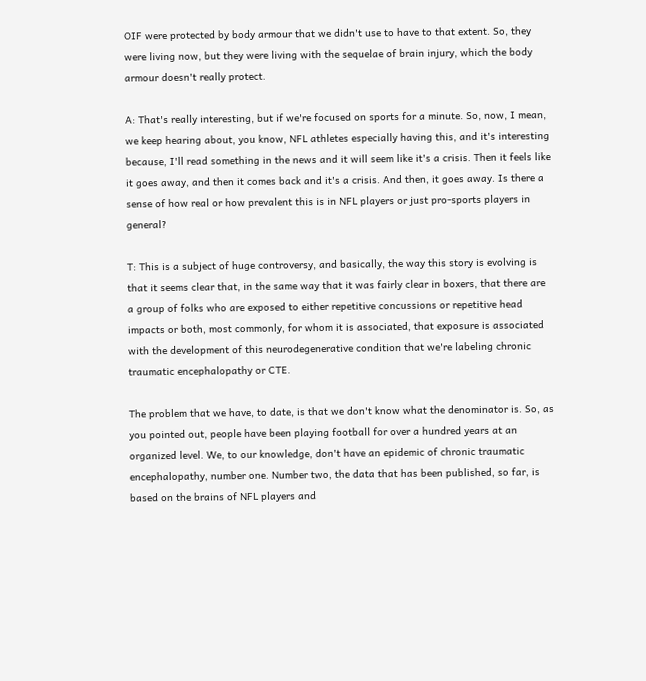OIF were protected by body armour that we didn't use to have to that extent. So, they were living now, but they were living with the sequelae of brain injury, which the body armour doesn't really protect.

A: That's really interesting, but if we're focused on sports for a minute. So, now, I mean, we keep hearing about, you know, NFL athletes especially having this, and it's interesting because, I'll read something in the news and it will seem like it's a crisis. Then it feels like it goes away, and then it comes back and it's a crisis. And then, it goes away. Is there a sense of how real or how prevalent this is in NFL players or just pro-sports players in general?

T: This is a subject of huge controversy, and basically, the way this story is evolving is that it seems clear that, in the same way that it was fairly clear in boxers, that there are a group of folks who are exposed to either repetitive concussions or repetitive head impacts or both, most commonly, for whom it is associated, that exposure is associated with the development of this neurodegenerative condition that we're labeling chronic traumatic encephalopathy or CTE.

The problem that we have, to date, is that we don't know what the denominator is. So, as you pointed out, people have been playing football for over a hundred years at an organized level. We, to our knowledge, don't have an epidemic of chronic traumatic encephalopathy, number one. Number two, the data that has been published, so far, is based on the brains of NFL players and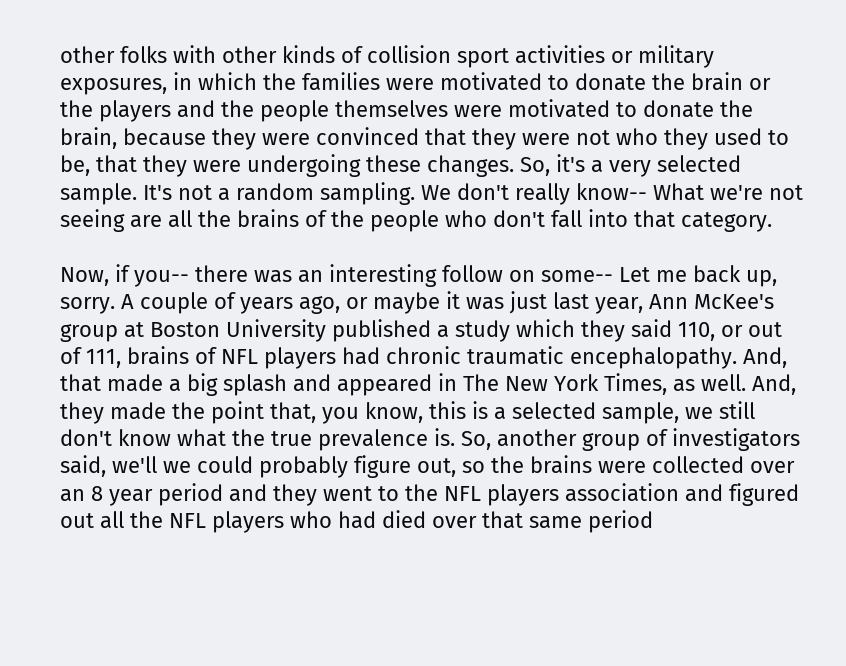other folks with other kinds of collision sport activities or military exposures, in which the families were motivated to donate the brain or the players and the people themselves were motivated to donate the brain, because they were convinced that they were not who they used to be, that they were undergoing these changes. So, it's a very selected sample. It's not a random sampling. We don't really know-- What we're not seeing are all the brains of the people who don't fall into that category.

Now, if you-- there was an interesting follow on some-- Let me back up, sorry. A couple of years ago, or maybe it was just last year, Ann McKee's group at Boston University published a study which they said 110, or out of 111, brains of NFL players had chronic traumatic encephalopathy. And, that made a big splash and appeared in The New York Times, as well. And, they made the point that, you know, this is a selected sample, we still don't know what the true prevalence is. So, another group of investigators said, we'll we could probably figure out, so the brains were collected over an 8 year period and they went to the NFL players association and figured out all the NFL players who had died over that same period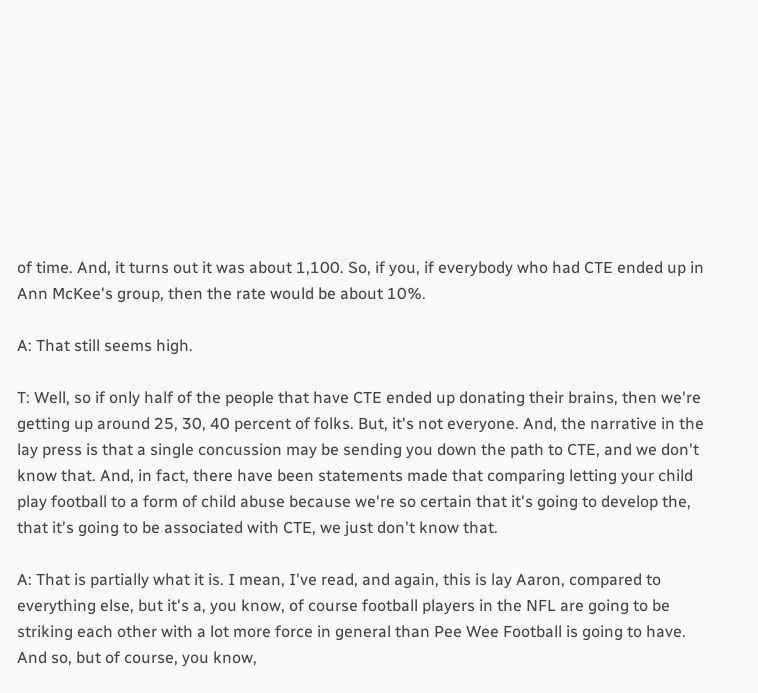of time. And, it turns out it was about 1,100. So, if you, if everybody who had CTE ended up in Ann McKee's group, then the rate would be about 10%.

A: That still seems high.

T: Well, so if only half of the people that have CTE ended up donating their brains, then we're getting up around 25, 30, 40 percent of folks. But, it's not everyone. And, the narrative in the lay press is that a single concussion may be sending you down the path to CTE, and we don't know that. And, in fact, there have been statements made that comparing letting your child play football to a form of child abuse because we're so certain that it's going to develop the, that it's going to be associated with CTE, we just don't know that.

A: That is partially what it is. I mean, I've read, and again, this is lay Aaron, compared to everything else, but it's a, you know, of course football players in the NFL are going to be striking each other with a lot more force in general than Pee Wee Football is going to have. And so, but of course, you know,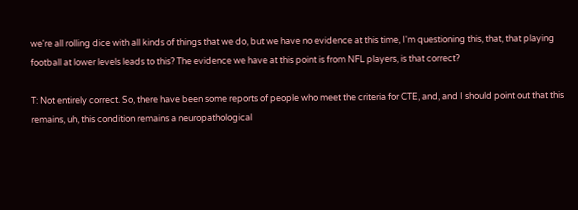we're all rolling dice with all kinds of things that we do, but we have no evidence at this time, I'm questioning this, that, that playing football at lower levels leads to this? The evidence we have at this point is from NFL players, is that correct?

T: Not entirely correct. So, there have been some reports of people who meet the criteria for CTE, and, and I should point out that this remains, uh, this condition remains a neuropathological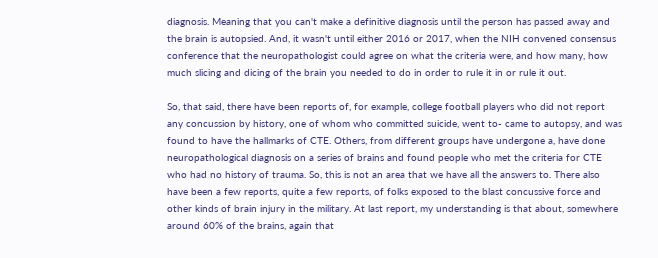diagnosis. Meaning that you can't make a definitive diagnosis until the person has passed away and the brain is autopsied. And, it wasn't until either 2016 or 2017, when the NIH convened consensus conference that the neuropathologist could agree on what the criteria were, and how many, how much slicing and dicing of the brain you needed to do in order to rule it in or rule it out.

So, that said, there have been reports of, for example, college football players who did not report any concussion by history, one of whom who committed suicide, went to- came to autopsy, and was found to have the hallmarks of CTE. Others, from different groups have undergone a, have done neuropathological diagnosis on a series of brains and found people who met the criteria for CTE who had no history of trauma. So, this is not an area that we have all the answers to. There also have been a few reports, quite a few reports, of folks exposed to the blast concussive force and other kinds of brain injury in the military. At last report, my understanding is that about, somewhere around 60% of the brains, again that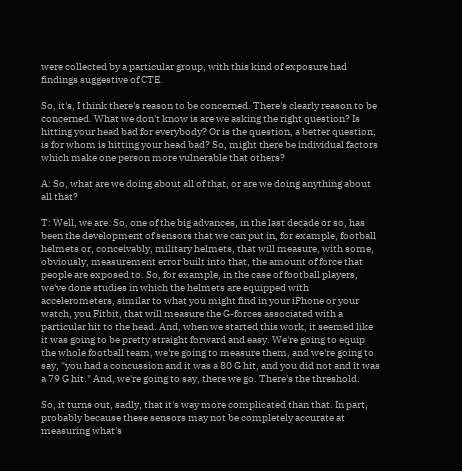were collected by a particular group, with this kind of exposure had findings suggestive of CTE.

So, it's, I think there's reason to be concerned. There's clearly reason to be concerned. What we don't know is are we asking the right question? Is hitting your head bad for everybody? Or is the question, a better question, is for whom is hitting your head bad? So, might there be individual factors which make one person more vulnerable that others?

A: So, what are we doing about all of that, or are we doing anything about all that?

T: Well, we are. So, one of the big advances, in the last decade or so, has been the development of sensors that we can put in, for example, football helmets or, conceivably, military helmets, that will measure, with some, obviously, measurement error built into that, the amount of force that people are exposed to. So, for example, in the case of football players, we've done studies in which the helmets are equipped with accelerometers, similar to what you might find in your iPhone or your watch, you Fitbit, that will measure the G-forces associated with a particular hit to the head. And, when we started this work, it seemed like it was going to be pretty straight forward and easy. We're going to equip the whole football team, we're going to measure them, and we're going to say, "you had a concussion and it was a 80 G hit, and you did not and it was a 79 G hit." And, we're going to say, there we go. There's the threshold.

So, it turns out, sadly, that it's way more complicated than that. In part, probably because these sensors may not be completely accurate at measuring what's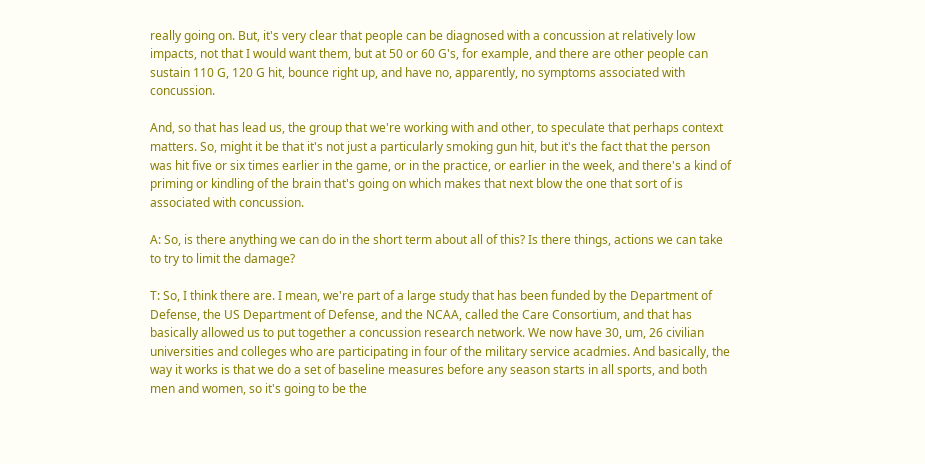really going on. But, it's very clear that people can be diagnosed with a concussion at relatively low impacts, not that I would want them, but at 50 or 60 G's, for example, and there are other people can sustain 110 G, 120 G hit, bounce right up, and have no, apparently, no symptoms associated with concussion.

And, so that has lead us, the group that we're working with and other, to speculate that perhaps context matters. So, might it be that it's not just a particularly smoking gun hit, but it's the fact that the person was hit five or six times earlier in the game, or in the practice, or earlier in the week, and there's a kind of priming or kindling of the brain that's going on which makes that next blow the one that sort of is associated with concussion.

A: So, is there anything we can do in the short term about all of this? Is there things, actions we can take to try to limit the damage?

T: So, I think there are. I mean, we're part of a large study that has been funded by the Department of Defense, the US Department of Defense, and the NCAA, called the Care Consortium, and that has basically allowed us to put together a concussion research network. We now have 30, um, 26 civilian universities and colleges who are participating in four of the military service acadmies. And basically, the way it works is that we do a set of baseline measures before any season starts in all sports, and both men and women, so it's going to be the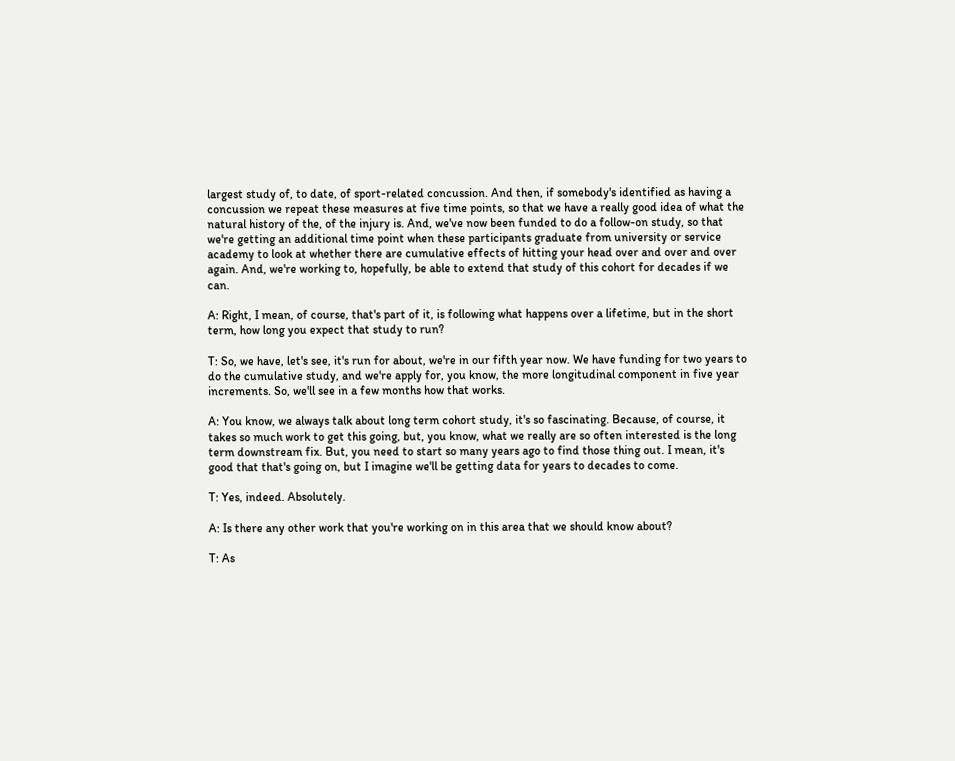largest study of, to date, of sport-related concussion. And then, if somebody's identified as having a concussion we repeat these measures at five time points, so that we have a really good idea of what the natural history of the, of the injury is. And, we've now been funded to do a follow-on study, so that we're getting an additional time point when these participants graduate from university or service academy to look at whether there are cumulative effects of hitting your head over and over and over again. And, we're working to, hopefully, be able to extend that study of this cohort for decades if we can.

A: Right, I mean, of course, that's part of it, is following what happens over a lifetime, but in the short term, how long you expect that study to run?

T: So, we have, let's see, it's run for about, we're in our fifth year now. We have funding for two years to do the cumulative study, and we're apply for, you know, the more longitudinal component in five year increments. So, we'll see in a few months how that works.

A: You know, we always talk about long term cohort study, it's so fascinating. Because, of course, it takes so much work to get this going, but, you know, what we really are so often interested is the long term downstream fix. But, you need to start so many years ago to find those thing out. I mean, it's good that that's going on, but I imagine we'll be getting data for years to decades to come.

T: Yes, indeed. Absolutely.

A: Is there any other work that you're working on in this area that we should know about?

T: As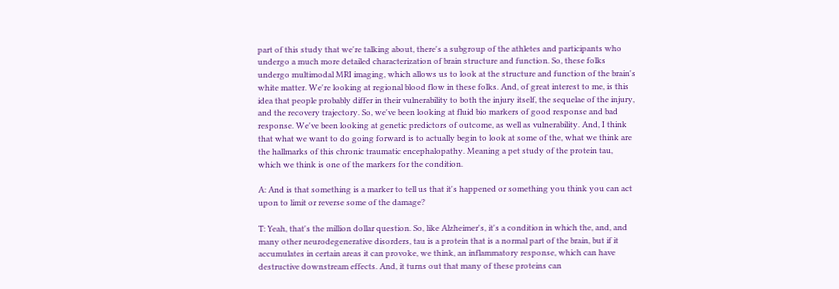part of this study that we're talking about, there's a subgroup of the athletes and participants who undergo a much more detailed characterization of brain structure and function. So, these folks undergo multimodal MRI imaging, which allows us to look at the structure and function of the brain's white matter. We're looking at regional blood flow in these folks. And, of great interest to me, is this idea that people probably differ in their vulnerability to both the injury itself, the sequelae of the injury, and the recovery trajectory. So, we've been looking at fluid bio markers of good response and bad response. We've been looking at genetic predictors of outcome, as well as vulnerability. And, I think that what we want to do going forward is to actually begin to look at some of the, what we think are the hallmarks of this chronic traumatic encephalopathy. Meaning a pet study of the protein tau, which we think is one of the markers for the condition.

A: And is that something is a marker to tell us that it's happened or something you think you can act upon to limit or reverse some of the damage?

T: Yeah, that's the million dollar question. So, like Alzheimer's, it's a condition in which the, and, and many other neurodegenerative disorders, tau is a protein that is a normal part of the brain, but if it accumulates in certain areas it can provoke, we think, an inflammatory response, which can have destructive downstream effects. And, it turns out that many of these proteins can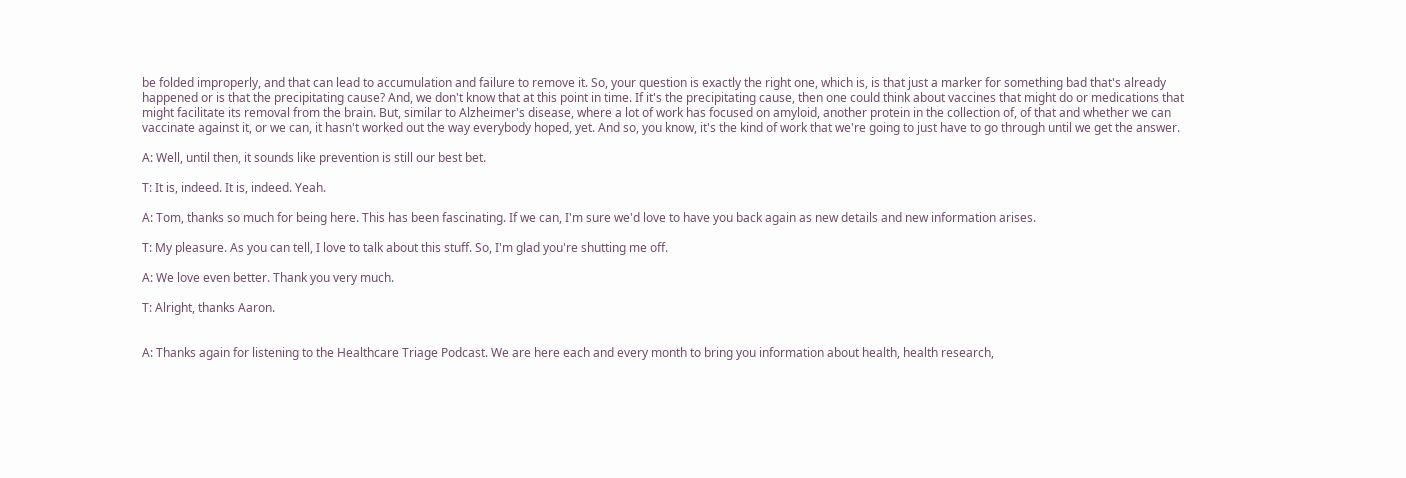be folded improperly, and that can lead to accumulation and failure to remove it. So, your question is exactly the right one, which is, is that just a marker for something bad that's already happened or is that the precipitating cause? And, we don't know that at this point in time. If it's the precipitating cause, then one could think about vaccines that might do or medications that might facilitate its removal from the brain. But, similar to Alzheimer's disease, where a lot of work has focused on amyloid, another protein in the collection of, of that and whether we can vaccinate against it, or we can, it hasn't worked out the way everybody hoped, yet. And so, you know, it's the kind of work that we're going to just have to go through until we get the answer.

A: Well, until then, it sounds like prevention is still our best bet.

T: It is, indeed. It is, indeed. Yeah.

A: Tom, thanks so much for being here. This has been fascinating. If we can, I'm sure we'd love to have you back again as new details and new information arises.

T: My pleasure. As you can tell, I love to talk about this stuff. So, I'm glad you're shutting me off.

A: We love even better. Thank you very much.

T: Alright, thanks Aaron.


A: Thanks again for listening to the Healthcare Triage Podcast. We are here each and every month to bring you information about health, health research,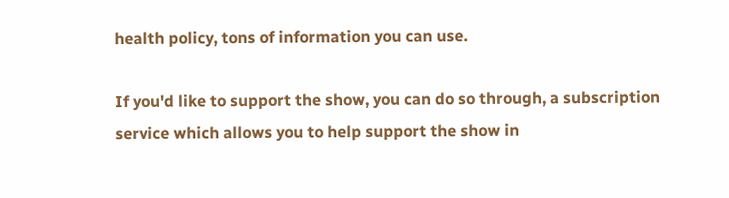health policy, tons of information you can use.

If you'd like to support the show, you can do so through, a subscription service which allows you to help support the show in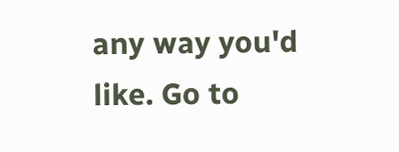any way you'd like. Go to